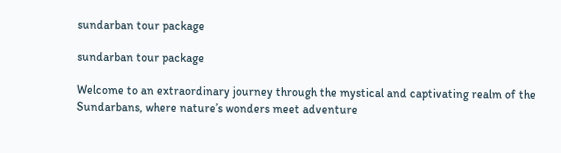sundarban tour package

sundarban tour package

Welcome to an extraordinary journey through the mystical and captivating realm of the Sundarbans, where nature’s wonders meet adventure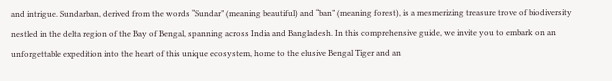and intrigue. Sundarban, derived from the words “Sundar” (meaning beautiful) and “ban” (meaning forest), is a mesmerizing treasure trove of biodiversity nestled in the delta region of the Bay of Bengal, spanning across India and Bangladesh. In this comprehensive guide, we invite you to embark on an unforgettable expedition into the heart of this unique ecosystem, home to the elusive Bengal Tiger and an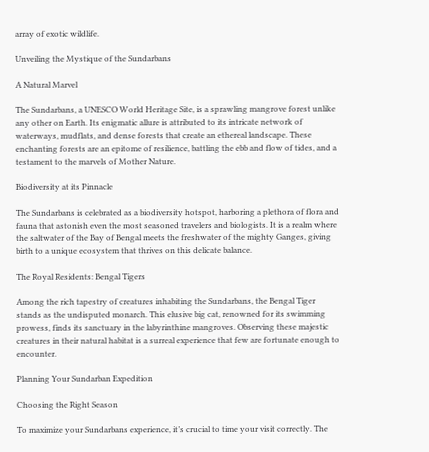array of exotic wildlife.

Unveiling the Mystique of the Sundarbans

A Natural Marvel

The Sundarbans, a UNESCO World Heritage Site, is a sprawling mangrove forest unlike any other on Earth. Its enigmatic allure is attributed to its intricate network of waterways, mudflats, and dense forests that create an ethereal landscape. These enchanting forests are an epitome of resilience, battling the ebb and flow of tides, and a testament to the marvels of Mother Nature.

Biodiversity at its Pinnacle

The Sundarbans is celebrated as a biodiversity hotspot, harboring a plethora of flora and fauna that astonish even the most seasoned travelers and biologists. It is a realm where the saltwater of the Bay of Bengal meets the freshwater of the mighty Ganges, giving birth to a unique ecosystem that thrives on this delicate balance.

The Royal Residents: Bengal Tigers

Among the rich tapestry of creatures inhabiting the Sundarbans, the Bengal Tiger stands as the undisputed monarch. This elusive big cat, renowned for its swimming prowess, finds its sanctuary in the labyrinthine mangroves. Observing these majestic creatures in their natural habitat is a surreal experience that few are fortunate enough to encounter.

Planning Your Sundarban Expedition

Choosing the Right Season

To maximize your Sundarbans experience, it’s crucial to time your visit correctly. The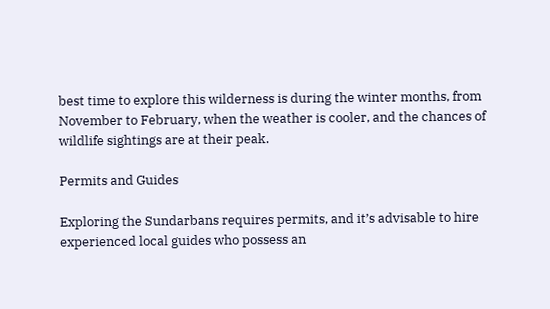best time to explore this wilderness is during the winter months, from November to February, when the weather is cooler, and the chances of wildlife sightings are at their peak.

Permits and Guides

Exploring the Sundarbans requires permits, and it’s advisable to hire experienced local guides who possess an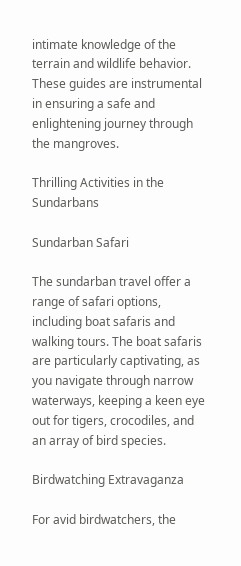intimate knowledge of the terrain and wildlife behavior. These guides are instrumental in ensuring a safe and enlightening journey through the mangroves.

Thrilling Activities in the Sundarbans

Sundarban Safari

The sundarban travel offer a range of safari options, including boat safaris and walking tours. The boat safaris are particularly captivating, as you navigate through narrow waterways, keeping a keen eye out for tigers, crocodiles, and an array of bird species.

Birdwatching Extravaganza

For avid birdwatchers, the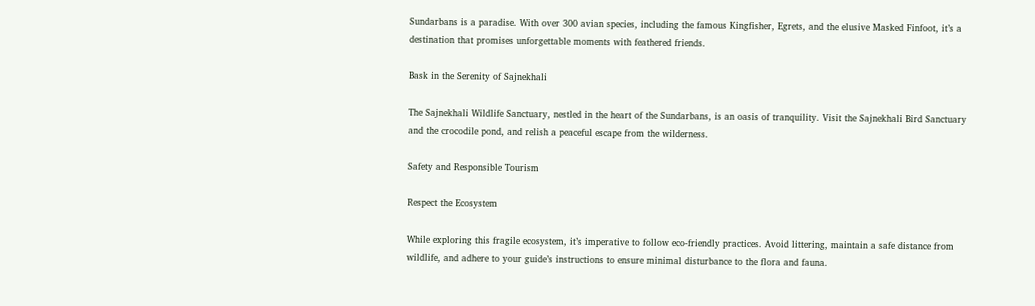Sundarbans is a paradise. With over 300 avian species, including the famous Kingfisher, Egrets, and the elusive Masked Finfoot, it’s a destination that promises unforgettable moments with feathered friends.

Bask in the Serenity of Sajnekhali

The Sajnekhali Wildlife Sanctuary, nestled in the heart of the Sundarbans, is an oasis of tranquility. Visit the Sajnekhali Bird Sanctuary and the crocodile pond, and relish a peaceful escape from the wilderness.

Safety and Responsible Tourism

Respect the Ecosystem

While exploring this fragile ecosystem, it’s imperative to follow eco-friendly practices. Avoid littering, maintain a safe distance from wildlife, and adhere to your guide’s instructions to ensure minimal disturbance to the flora and fauna.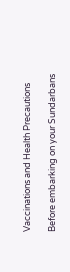Vaccinations and Health Precautions

Before embarking on your Sundarbans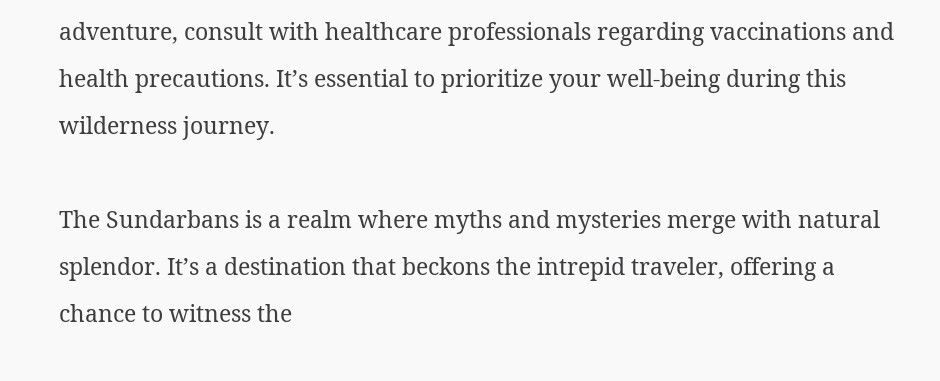adventure, consult with healthcare professionals regarding vaccinations and health precautions. It’s essential to prioritize your well-being during this wilderness journey.

The Sundarbans is a realm where myths and mysteries merge with natural splendor. It’s a destination that beckons the intrepid traveler, offering a chance to witness the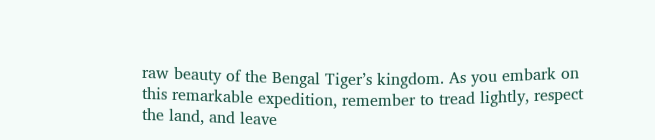raw beauty of the Bengal Tiger’s kingdom. As you embark on this remarkable expedition, remember to tread lightly, respect the land, and leave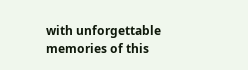with unforgettable memories of this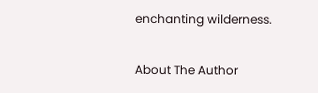enchanting wilderness.

About The Author